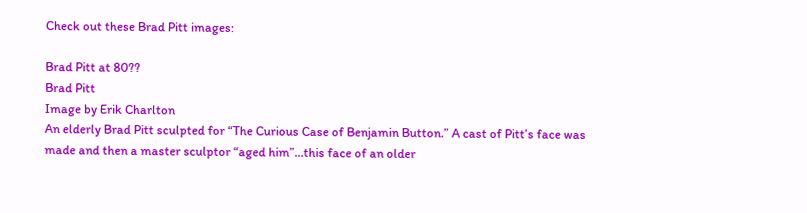Check out these Brad Pitt images:

Brad Pitt at 80??
Brad Pitt
Image by Erik Charlton
An elderly Brad Pitt sculpted for “The Curious Case of Benjamin Button.” A cast of Pitt’s face was made and then a master sculptor “aged him”…this face of an older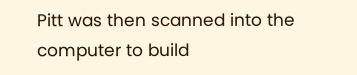Pitt was then scanned into the computer to build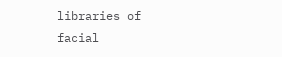libraries of facial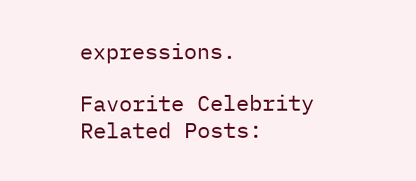expressions.

Favorite Celebrity Related Posts: